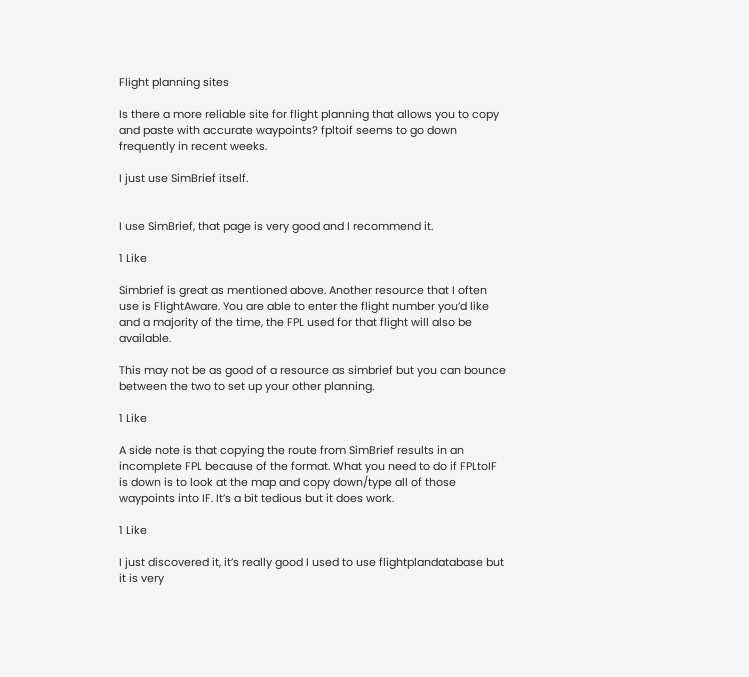Flight planning sites

Is there a more reliable site for flight planning that allows you to copy and paste with accurate waypoints? fpltoif seems to go down frequently in recent weeks.

I just use SimBrief itself.


I use SimBrief, that page is very good and I recommend it.

1 Like

Simbrief is great as mentioned above. Another resource that I often use is FlightAware. You are able to enter the flight number you’d like and a majority of the time, the FPL used for that flight will also be available.

This may not be as good of a resource as simbrief but you can bounce between the two to set up your other planning.

1 Like

A side note is that copying the route from SimBrief results in an incomplete FPL because of the format. What you need to do if FPLtoIF is down is to look at the map and copy down/type all of those waypoints into IF. It’s a bit tedious but it does work.

1 Like

I just discovered it, it’s really good I used to use flightplandatabase but it is very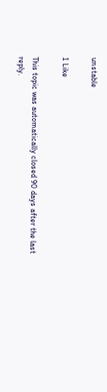unstable

1 Like

This topic was automatically closed 90 days after the last reply.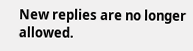New replies are no longer allowed.